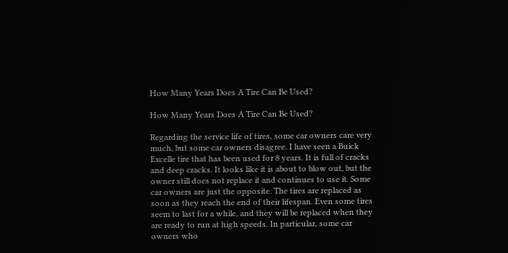How Many Years Does A Tire Can Be Used?

How Many Years Does A Tire Can Be Used?

Regarding the service life of tires, some car owners care very much, but some car owners disagree. I have seen a Buick Excelle tire that has been used for 8 years. It is full of cracks and deep cracks. It looks like it is about to blow out, but the owner still does not replace it and continues to use it. Some car owners are just the opposite. The tires are replaced as soon as they reach the end of their lifespan. Even some tires seem to last for a while, and they will be replaced when they are ready to run at high speeds. In particular, some car owners who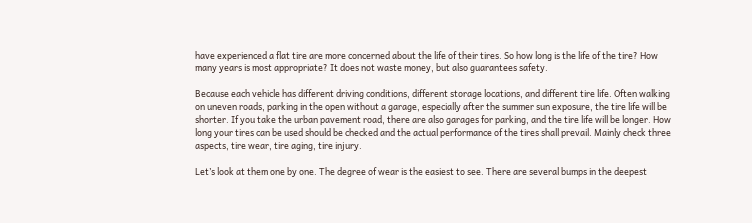have experienced a flat tire are more concerned about the life of their tires. So how long is the life of the tire? How many years is most appropriate? It does not waste money, but also guarantees safety.

Because each vehicle has different driving conditions, different storage locations, and different tire life. Often walking on uneven roads, parking in the open without a garage, especially after the summer sun exposure, the tire life will be shorter. If you take the urban pavement road, there are also garages for parking, and the tire life will be longer. How long your tires can be used should be checked and the actual performance of the tires shall prevail. Mainly check three aspects, tire wear, tire aging, tire injury.

Let’s look at them one by one. The degree of wear is the easiest to see. There are several bumps in the deepest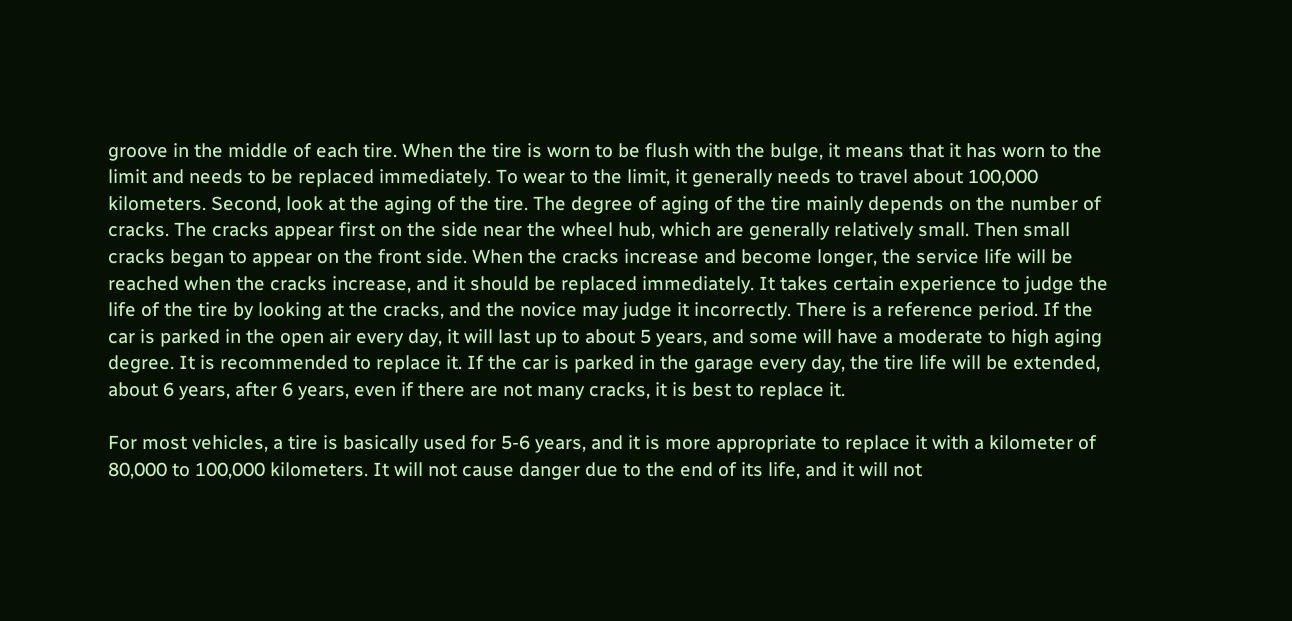groove in the middle of each tire. When the tire is worn to be flush with the bulge, it means that it has worn to the limit and needs to be replaced immediately. To wear to the limit, it generally needs to travel about 100,000 kilometers. Second, look at the aging of the tire. The degree of aging of the tire mainly depends on the number of cracks. The cracks appear first on the side near the wheel hub, which are generally relatively small. Then small cracks began to appear on the front side. When the cracks increase and become longer, the service life will be reached when the cracks increase, and it should be replaced immediately. It takes certain experience to judge the life of the tire by looking at the cracks, and the novice may judge it incorrectly. There is a reference period. If the car is parked in the open air every day, it will last up to about 5 years, and some will have a moderate to high aging degree. It is recommended to replace it. If the car is parked in the garage every day, the tire life will be extended, about 6 years, after 6 years, even if there are not many cracks, it is best to replace it.

For most vehicles, a tire is basically used for 5-6 years, and it is more appropriate to replace it with a kilometer of 80,000 to 100,000 kilometers. It will not cause danger due to the end of its life, and it will not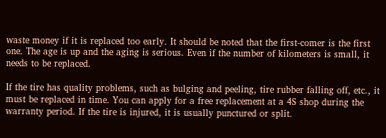waste money if it is replaced too early. It should be noted that the first-comer is the first one. The age is up and the aging is serious. Even if the number of kilometers is small, it needs to be replaced.

If the tire has quality problems, such as bulging and peeling, tire rubber falling off, etc., it must be replaced in time. You can apply for a free replacement at a 4S shop during the warranty period. If the tire is injured, it is usually punctured or split.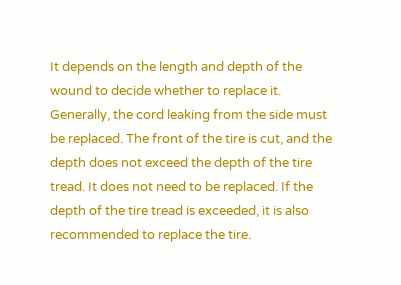It depends on the length and depth of the wound to decide whether to replace it. Generally, the cord leaking from the side must be replaced. The front of the tire is cut, and the depth does not exceed the depth of the tire tread. It does not need to be replaced. If the depth of the tire tread is exceeded, it is also recommended to replace the tire.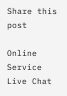Share this post

Online Service
Live Chat